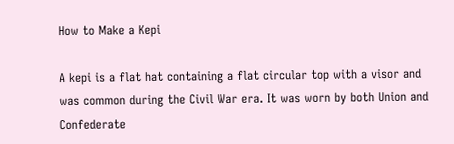How to Make a Kepi

A kepi is a flat hat containing a flat circular top with a visor and was common during the Civil War era. It was worn by both Union and Confederate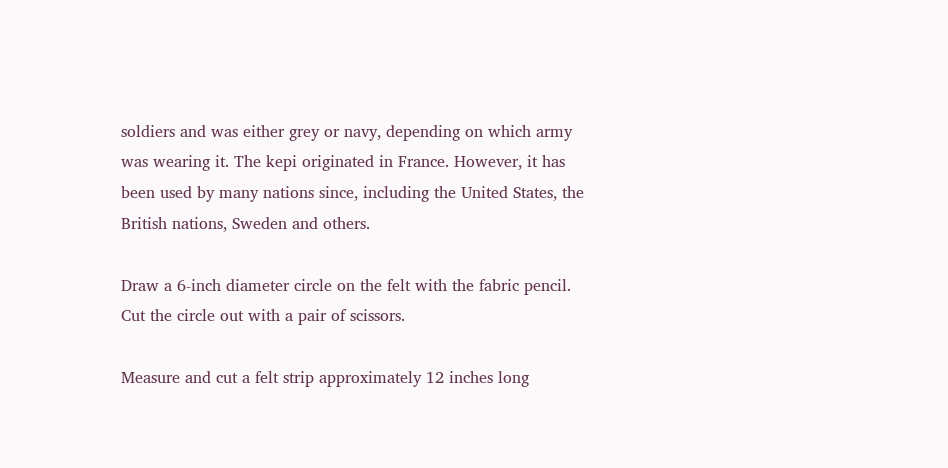soldiers and was either grey or navy, depending on which army was wearing it. The kepi originated in France. However, it has been used by many nations since, including the United States, the British nations, Sweden and others.

Draw a 6-inch diameter circle on the felt with the fabric pencil. Cut the circle out with a pair of scissors.

Measure and cut a felt strip approximately 12 inches long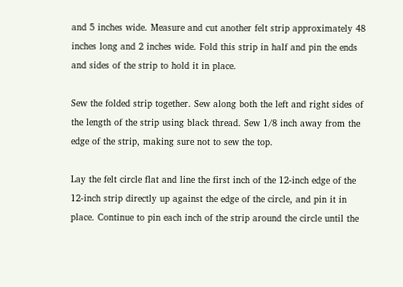and 5 inches wide. Measure and cut another felt strip approximately 48 inches long and 2 inches wide. Fold this strip in half and pin the ends and sides of the strip to hold it in place.

Sew the folded strip together. Sew along both the left and right sides of the length of the strip using black thread. Sew 1/8 inch away from the edge of the strip, making sure not to sew the top.

Lay the felt circle flat and line the first inch of the 12-inch edge of the 12-inch strip directly up against the edge of the circle, and pin it in place. Continue to pin each inch of the strip around the circle until the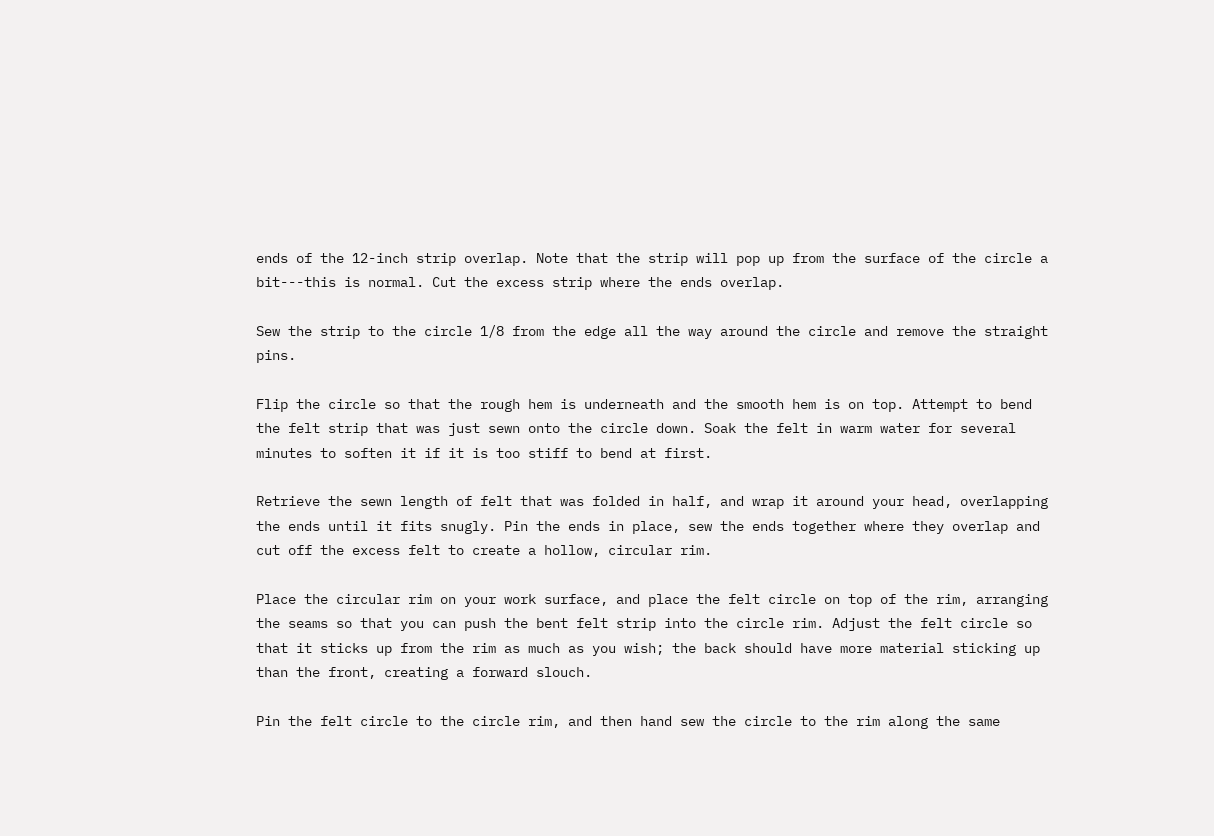ends of the 12-inch strip overlap. Note that the strip will pop up from the surface of the circle a bit---this is normal. Cut the excess strip where the ends overlap.

Sew the strip to the circle 1/8 from the edge all the way around the circle and remove the straight pins.

Flip the circle so that the rough hem is underneath and the smooth hem is on top. Attempt to bend the felt strip that was just sewn onto the circle down. Soak the felt in warm water for several minutes to soften it if it is too stiff to bend at first.

Retrieve the sewn length of felt that was folded in half, and wrap it around your head, overlapping the ends until it fits snugly. Pin the ends in place, sew the ends together where they overlap and cut off the excess felt to create a hollow, circular rim.

Place the circular rim on your work surface, and place the felt circle on top of the rim, arranging the seams so that you can push the bent felt strip into the circle rim. Adjust the felt circle so that it sticks up from the rim as much as you wish; the back should have more material sticking up than the front, creating a forward slouch.

Pin the felt circle to the circle rim, and then hand sew the circle to the rim along the same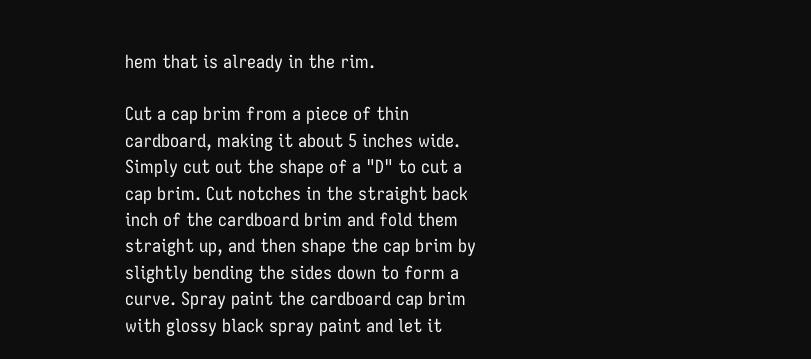hem that is already in the rim.

Cut a cap brim from a piece of thin cardboard, making it about 5 inches wide. Simply cut out the shape of a "D" to cut a cap brim. Cut notches in the straight back inch of the cardboard brim and fold them straight up, and then shape the cap brim by slightly bending the sides down to form a curve. Spray paint the cardboard cap brim with glossy black spray paint and let it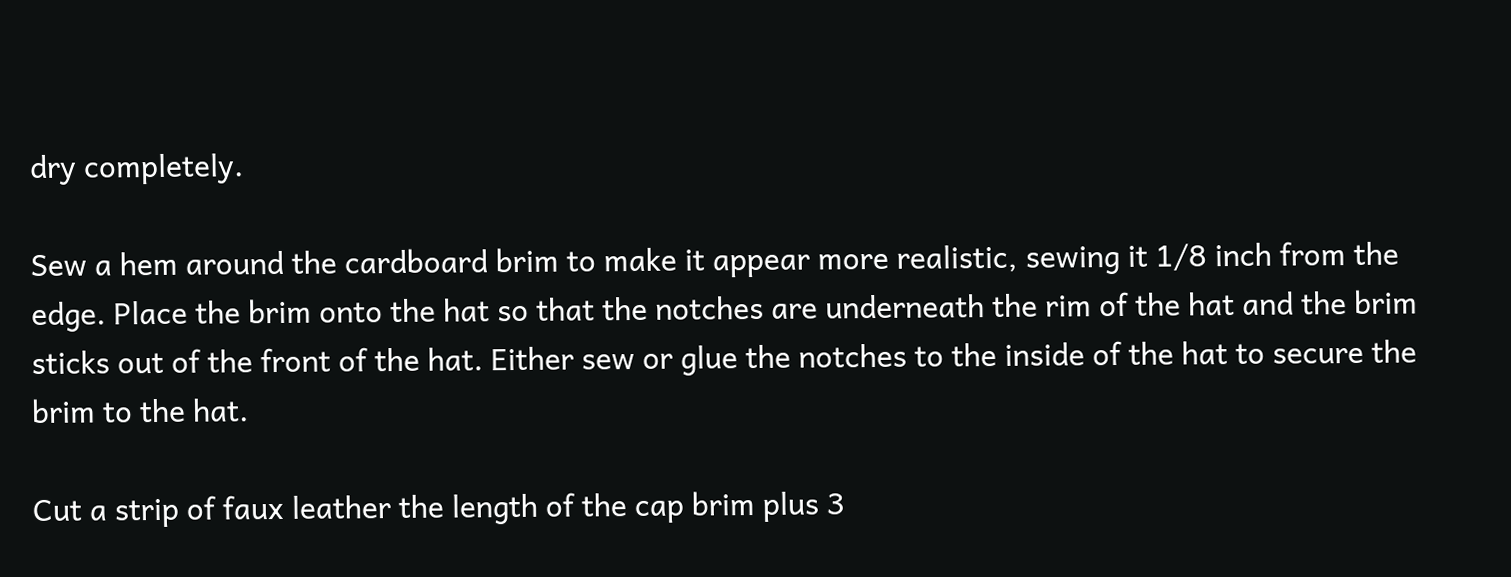dry completely.

Sew a hem around the cardboard brim to make it appear more realistic, sewing it 1/8 inch from the edge. Place the brim onto the hat so that the notches are underneath the rim of the hat and the brim sticks out of the front of the hat. Either sew or glue the notches to the inside of the hat to secure the brim to the hat.

Cut a strip of faux leather the length of the cap brim plus 3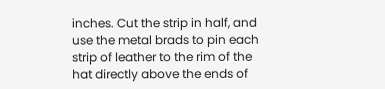inches. Cut the strip in half, and use the metal brads to pin each strip of leather to the rim of the hat directly above the ends of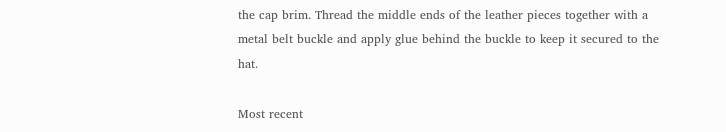the cap brim. Thread the middle ends of the leather pieces together with a metal belt buckle and apply glue behind the buckle to keep it secured to the hat.

Most recent